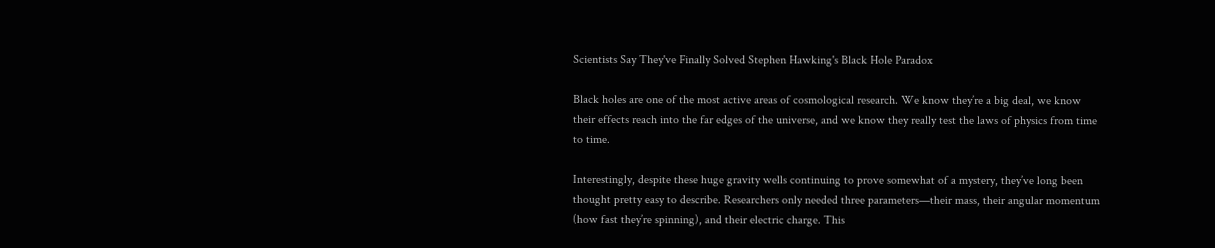Scientists Say They've Finally Solved Stephen Hawking's Black Hole Paradox

Black holes are one of the most active areas of cosmological research. We know they’re a big deal, we know their effects reach into the far edges of the universe, and we know they really test the laws of physics from time to time.

Interestingly, despite these huge gravity wells continuing to prove somewhat of a mystery, they’ve long been thought pretty easy to describe. Researchers only needed three parameters—their mass, their angular momentum (how fast they’re spinning), and their electric charge. This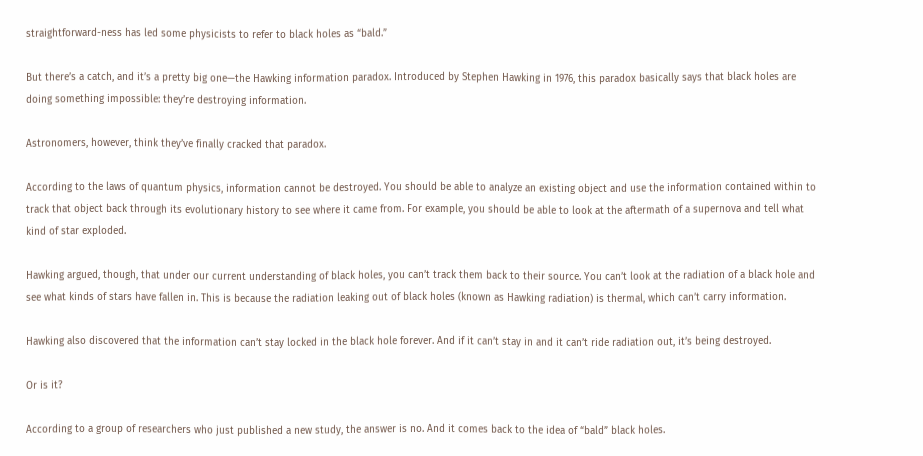straightforward-ness has led some physicists to refer to black holes as “bald.”

But there’s a catch, and it’s a pretty big one—the Hawking information paradox. Introduced by Stephen Hawking in 1976, this paradox basically says that black holes are doing something impossible: they’re destroying information.

Astronomers, however, think they’ve finally cracked that paradox.

According to the laws of quantum physics, information cannot be destroyed. You should be able to analyze an existing object and use the information contained within to track that object back through its evolutionary history to see where it came from. For example, you should be able to look at the aftermath of a supernova and tell what kind of star exploded.

Hawking argued, though, that under our current understanding of black holes, you can’t track them back to their source. You can’t look at the radiation of a black hole and see what kinds of stars have fallen in. This is because the radiation leaking out of black holes (known as Hawking radiation) is thermal, which can’t carry information.

Hawking also discovered that the information can’t stay locked in the black hole forever. And if it can’t stay in and it can’t ride radiation out, it’s being destroyed.

Or is it?

According to a group of researchers who just published a new study, the answer is no. And it comes back to the idea of “bald” black holes.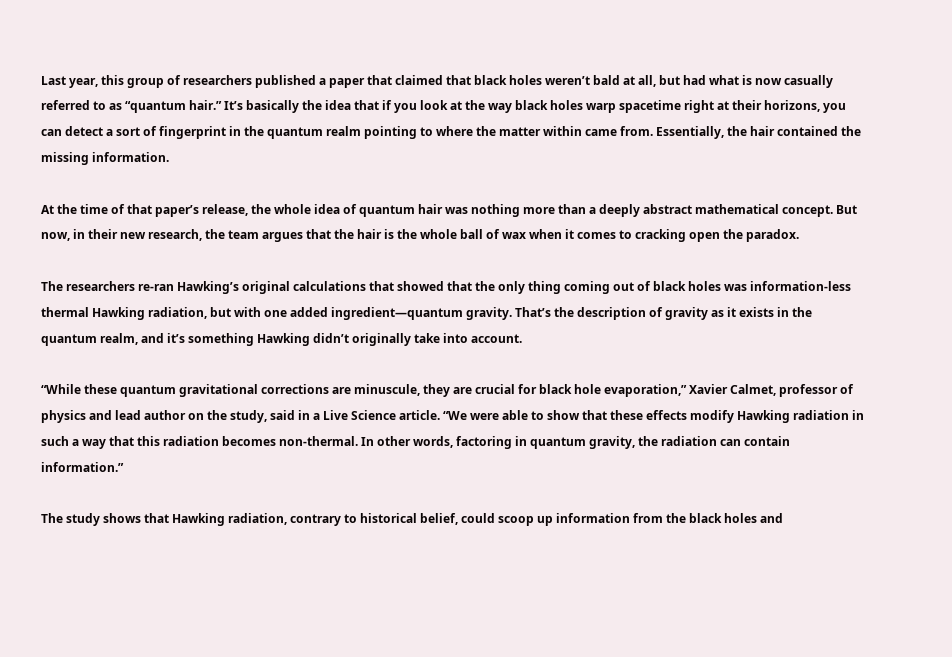Last year, this group of researchers published a paper that claimed that black holes weren’t bald at all, but had what is now casually referred to as “quantum hair.” It’s basically the idea that if you look at the way black holes warp spacetime right at their horizons, you can detect a sort of fingerprint in the quantum realm pointing to where the matter within came from. Essentially, the hair contained the missing information.

At the time of that paper’s release, the whole idea of quantum hair was nothing more than a deeply abstract mathematical concept. But now, in their new research, the team argues that the hair is the whole ball of wax when it comes to cracking open the paradox.

The researchers re-ran Hawking’s original calculations that showed that the only thing coming out of black holes was information-less thermal Hawking radiation, but with one added ingredient—quantum gravity. That’s the description of gravity as it exists in the quantum realm, and it’s something Hawking didn’t originally take into account.

“While these quantum gravitational corrections are minuscule, they are crucial for black hole evaporation,” Xavier Calmet, professor of physics and lead author on the study, said in a Live Science article. “We were able to show that these effects modify Hawking radiation in such a way that this radiation becomes non-thermal. In other words, factoring in quantum gravity, the radiation can contain information.”

The study shows that Hawking radiation, contrary to historical belief, could scoop up information from the black holes and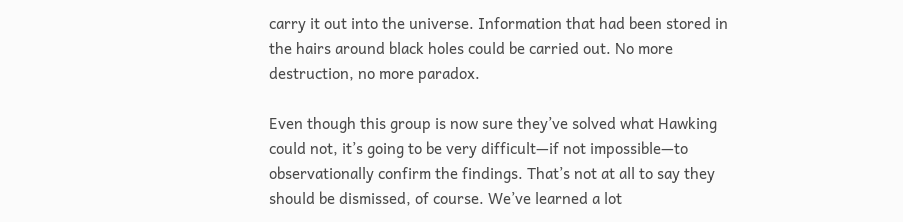carry it out into the universe. Information that had been stored in the hairs around black holes could be carried out. No more destruction, no more paradox.

Even though this group is now sure they’ve solved what Hawking could not, it’s going to be very difficult—if not impossible—to observationally confirm the findings. That’s not at all to say they should be dismissed, of course. We’ve learned a lot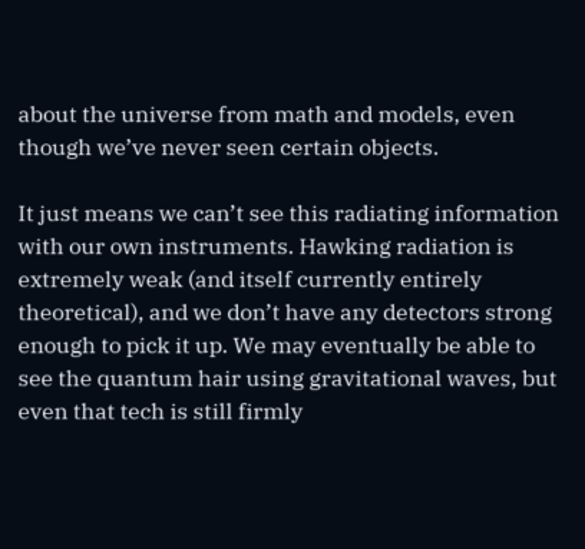about the universe from math and models, even though we’ve never seen certain objects.

It just means we can’t see this radiating information with our own instruments. Hawking radiation is extremely weak (and itself currently entirely theoretical), and we don’t have any detectors strong enough to pick it up. We may eventually be able to see the quantum hair using gravitational waves, but even that tech is still firmly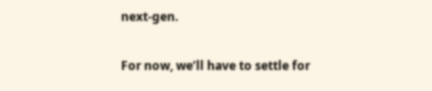next-gen.

For now, we’ll have to settle for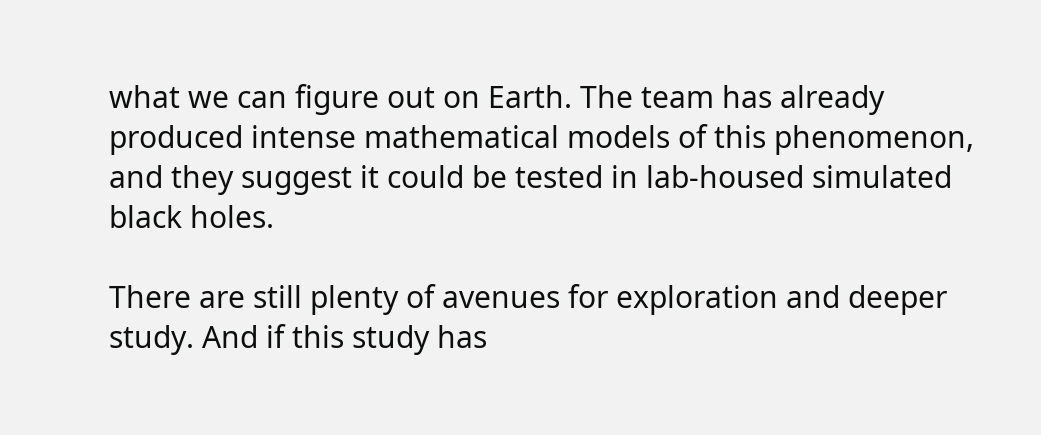what we can figure out on Earth. The team has already produced intense mathematical models of this phenomenon, and they suggest it could be tested in lab-housed simulated black holes.

There are still plenty of avenues for exploration and deeper study. And if this study has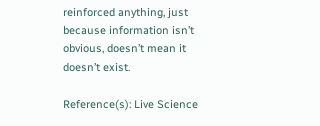reinforced anything, just because information isn’t obvious, doesn’t mean it doesn’t exist.

Reference(s): Live Science